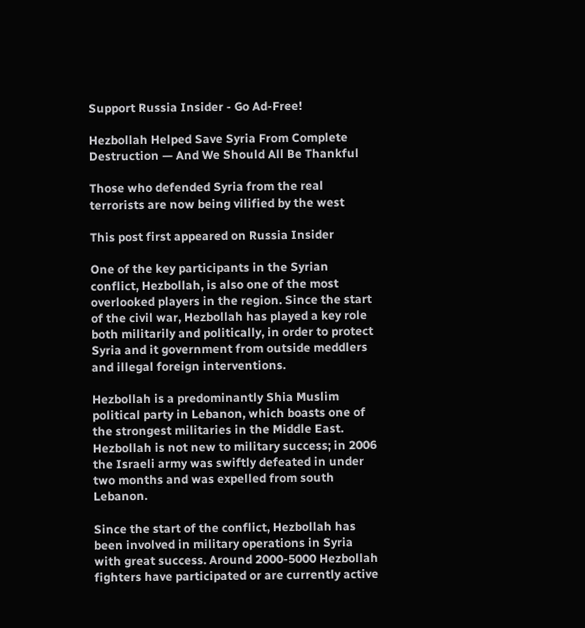Support Russia Insider - Go Ad-Free!

Hezbollah Helped Save Syria From Complete Destruction — And We Should All Be Thankful

Those who defended Syria from the real terrorists are now being vilified by the west

This post first appeared on Russia Insider

One of the key participants in the Syrian conflict, Hezbollah, is also one of the most overlooked players in the region. Since the start of the civil war, Hezbollah has played a key role both militarily and politically, in order to protect Syria and it government from outside meddlers and illegal foreign interventions.

Hezbollah is a predominantly Shia Muslim political party in Lebanon, which boasts one of the strongest militaries in the Middle East. Hezbollah is not new to military success; in 2006 the Israeli army was swiftly defeated in under two months and was expelled from south Lebanon.

Since the start of the conflict, Hezbollah has been involved in military operations in Syria with great success. Around 2000-5000 Hezbollah fighters have participated or are currently active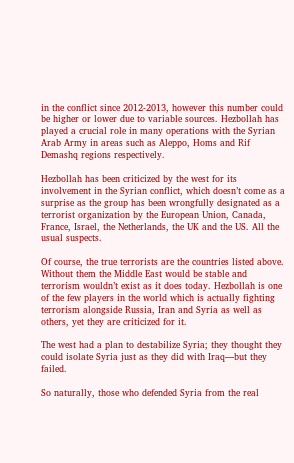in the conflict since 2012-2013, however this number could be higher or lower due to variable sources. Hezbollah has played a crucial role in many operations with the Syrian Arab Army in areas such as Aleppo, Homs and Rif Demashq regions respectively.

Hezbollah has been criticized by the west for its involvement in the Syrian conflict, which doesn’t come as a surprise as the group has been wrongfully designated as a terrorist organization by the European Union, Canada, France, Israel, the Netherlands, the UK and the US. All the usual suspects.

Of course, the true terrorists are the countries listed above. Without them the Middle East would be stable and terrorism wouldn’t exist as it does today. Hezbollah is one of the few players in the world which is actually fighting terrorism alongside Russia, Iran and Syria as well as others, yet they are criticized for it.

The west had a plan to destabilize Syria; they thought they could isolate Syria just as they did with Iraq—but they failed.

So naturally, those who defended Syria from the real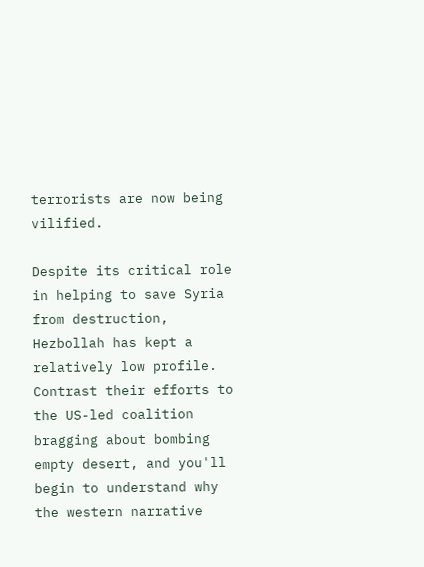terrorists are now being vilified.

Despite its critical role in helping to save Syria from destruction, Hezbollah has kept a relatively low profile. Contrast their efforts to the US-led coalition bragging about bombing empty desert, and you'll begin to understand why the western narrative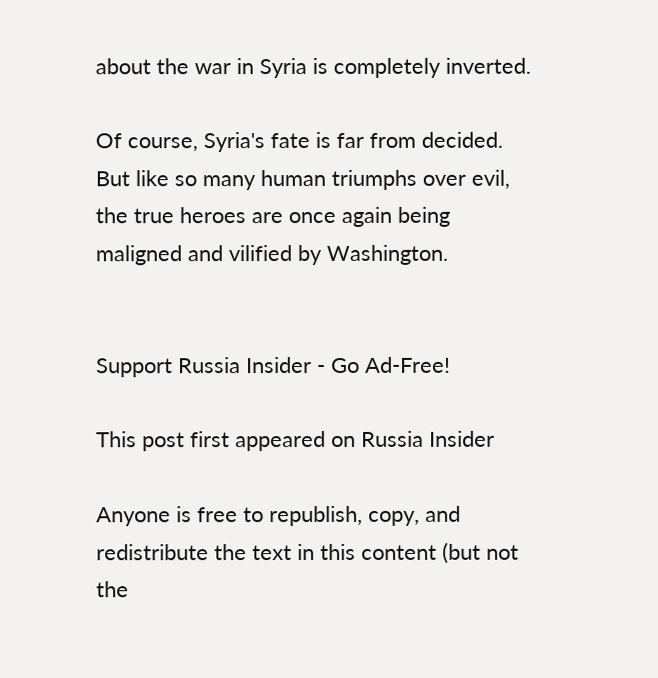about the war in Syria is completely inverted.

Of course, Syria's fate is far from decided. But like so many human triumphs over evil, the true heroes are once again being maligned and vilified by Washington.


Support Russia Insider - Go Ad-Free!

This post first appeared on Russia Insider

Anyone is free to republish, copy, and redistribute the text in this content (but not the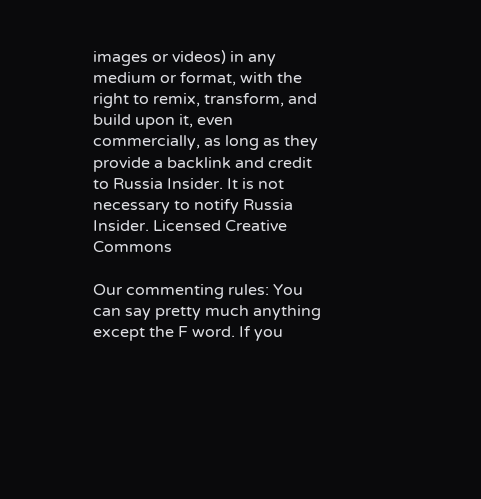images or videos) in any medium or format, with the right to remix, transform, and build upon it, even commercially, as long as they provide a backlink and credit to Russia Insider. It is not necessary to notify Russia Insider. Licensed Creative Commons

Our commenting rules: You can say pretty much anything except the F word. If you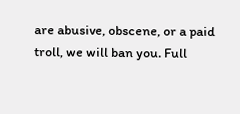are abusive, obscene, or a paid troll, we will ban you. Full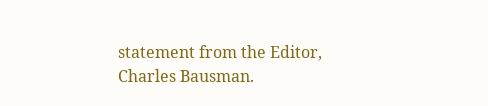statement from the Editor, Charles Bausman.